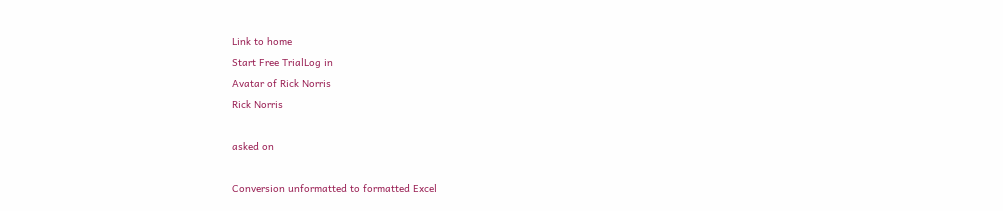Link to home
Start Free TrialLog in
Avatar of Rick Norris
Rick Norris

asked on

Conversion unformatted to formatted Excel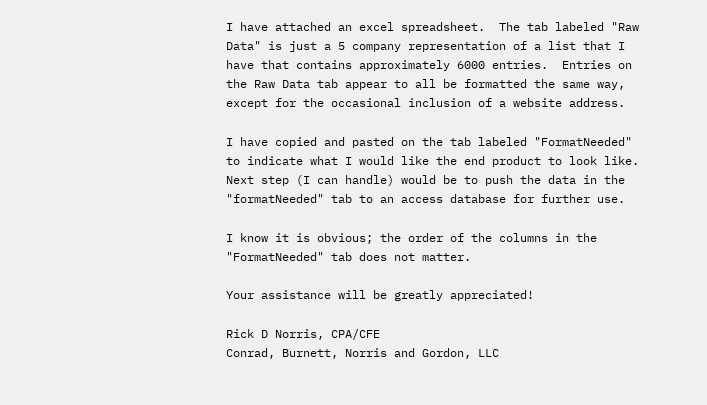I have attached an excel spreadsheet.  The tab labeled "Raw Data" is just a 5 company representation of a list that I have that contains approximately 6000 entries.  Entries on the Raw Data tab appear to all be formatted the same way, except for the occasional inclusion of a website address.

I have copied and pasted on the tab labeled "FormatNeeded" to indicate what I would like the end product to look like.  Next step (I can handle) would be to push the data in the "formatNeeded" tab to an access database for further use.

I know it is obvious; the order of the columns in the "FormatNeeded" tab does not matter.

Your assistance will be greatly appreciated!

Rick D Norris, CPA/CFE
Conrad, Burnett, Norris and Gordon, LLC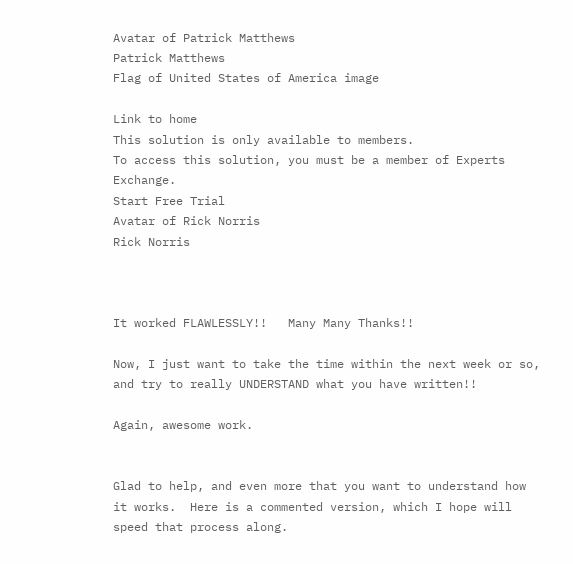Avatar of Patrick Matthews
Patrick Matthews
Flag of United States of America image

Link to home
This solution is only available to members.
To access this solution, you must be a member of Experts Exchange.
Start Free Trial
Avatar of Rick Norris
Rick Norris



It worked FLAWLESSLY!!   Many Many Thanks!!

Now, I just want to take the time within the next week or so, and try to really UNDERSTAND what you have written!!

Again, awesome work.


Glad to help, and even more that you want to understand how it works.  Here is a commented version, which I hope will speed that process along.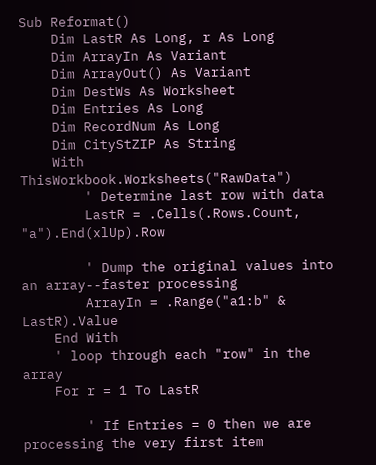Sub Reformat()
    Dim LastR As Long, r As Long
    Dim ArrayIn As Variant
    Dim ArrayOut() As Variant
    Dim DestWs As Worksheet
    Dim Entries As Long
    Dim RecordNum As Long
    Dim CityStZIP As String
    With ThisWorkbook.Worksheets("RawData")
        ' Determine last row with data
        LastR = .Cells(.Rows.Count, "a").End(xlUp).Row

        ' Dump the original values into an array--faster processing
        ArrayIn = .Range("a1:b" & LastR).Value
    End With
    ' loop through each "row" in the array
    For r = 1 To LastR

        ' If Entries = 0 then we are processing the very first item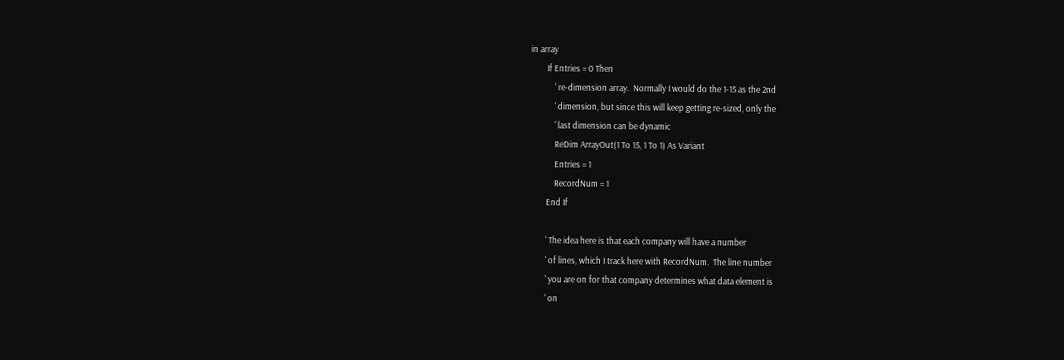in array
        If Entries = 0 Then
            ' re-dimension array.  Normally I would do the 1-15 as the 2nd
            ' dimension, but since this will keep getting re-sized, only the
            ' last dimension can be dynamic
            ReDim ArrayOut(1 To 15, 1 To 1) As Variant
            Entries = 1
            RecordNum = 1
        End If

        ' The idea here is that each company will have a number
        ' of lines, which I track here with RecordNum.  The line number
        ' you are on for that company determines what data element is
        ' on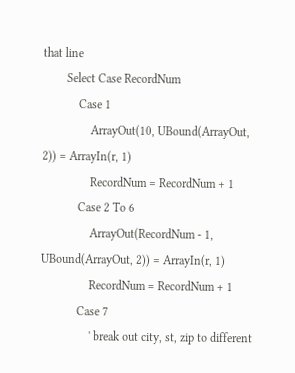that line
        Select Case RecordNum
            Case 1
                ArrayOut(10, UBound(ArrayOut, 2)) = ArrayIn(r, 1)
                RecordNum = RecordNum + 1
            Case 2 To 6
                ArrayOut(RecordNum - 1, UBound(ArrayOut, 2)) = ArrayIn(r, 1)
                RecordNum = RecordNum + 1
            Case 7
                ' break out city, st, zip to different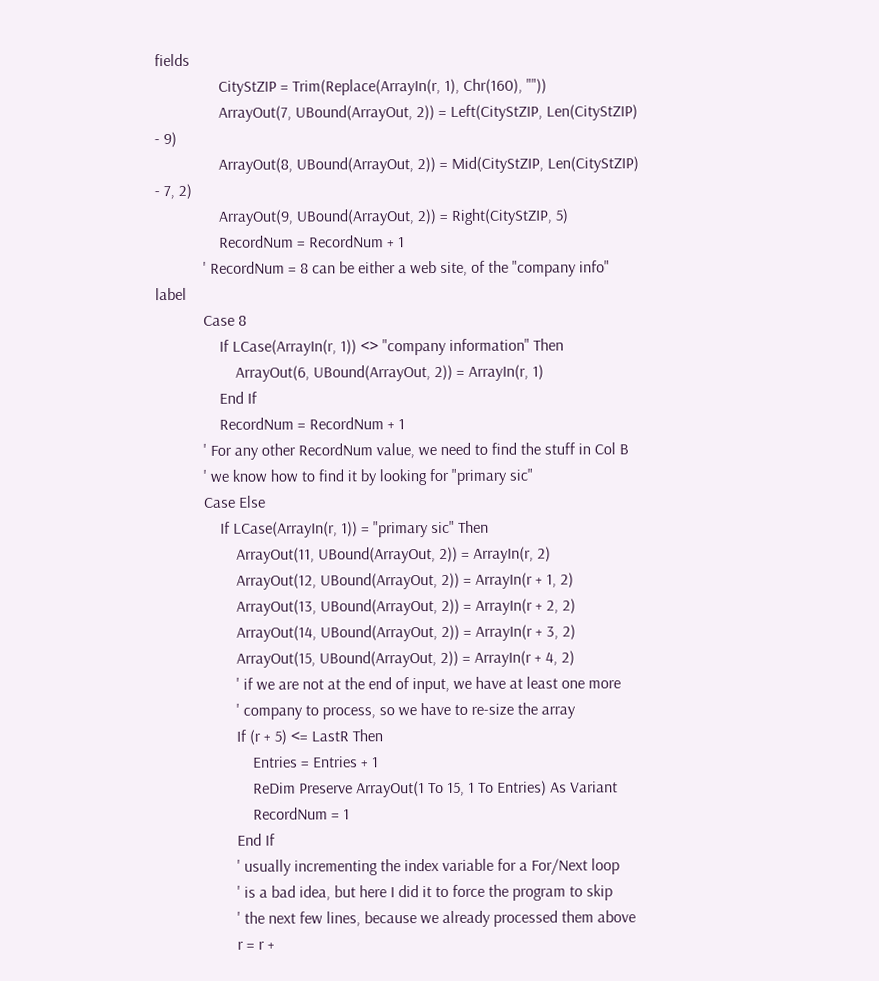fields
                CityStZIP = Trim(Replace(ArrayIn(r, 1), Chr(160), ""))
                ArrayOut(7, UBound(ArrayOut, 2)) = Left(CityStZIP, Len(CityStZIP) - 9)
                ArrayOut(8, UBound(ArrayOut, 2)) = Mid(CityStZIP, Len(CityStZIP) - 7, 2)
                ArrayOut(9, UBound(ArrayOut, 2)) = Right(CityStZIP, 5)
                RecordNum = RecordNum + 1
            ' RecordNum = 8 can be either a web site, of the "company info" label
            Case 8
                If LCase(ArrayIn(r, 1)) <> "company information" Then
                    ArrayOut(6, UBound(ArrayOut, 2)) = ArrayIn(r, 1)
                End If
                RecordNum = RecordNum + 1
            ' For any other RecordNum value, we need to find the stuff in Col B
            ' we know how to find it by looking for "primary sic"
            Case Else
                If LCase(ArrayIn(r, 1)) = "primary sic" Then
                    ArrayOut(11, UBound(ArrayOut, 2)) = ArrayIn(r, 2)
                    ArrayOut(12, UBound(ArrayOut, 2)) = ArrayIn(r + 1, 2)
                    ArrayOut(13, UBound(ArrayOut, 2)) = ArrayIn(r + 2, 2)
                    ArrayOut(14, UBound(ArrayOut, 2)) = ArrayIn(r + 3, 2)
                    ArrayOut(15, UBound(ArrayOut, 2)) = ArrayIn(r + 4, 2)
                    ' if we are not at the end of input, we have at least one more
                    ' company to process, so we have to re-size the array
                    If (r + 5) <= LastR Then
                        Entries = Entries + 1
                        ReDim Preserve ArrayOut(1 To 15, 1 To Entries) As Variant
                        RecordNum = 1
                    End If
                    ' usually incrementing the index variable for a For/Next loop
                    ' is a bad idea, but here I did it to force the program to skip
                    ' the next few lines, because we already processed them above
                    r = r +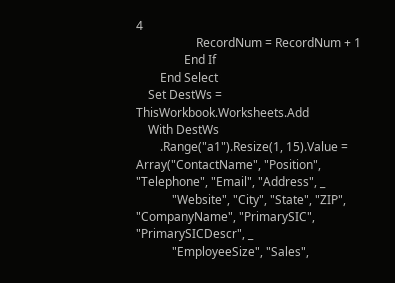4
                    RecordNum = RecordNum + 1
                End If
        End Select
    Set DestWs = ThisWorkbook.Worksheets.Add
    With DestWs
        .Range("a1").Resize(1, 15).Value = Array("ContactName", "Position", "Telephone", "Email", "Address", _
            "Website", "City", "State", "ZIP", "CompanyName", "PrimarySIC", "PrimarySICDescr", _
            "EmployeeSize", "Sales",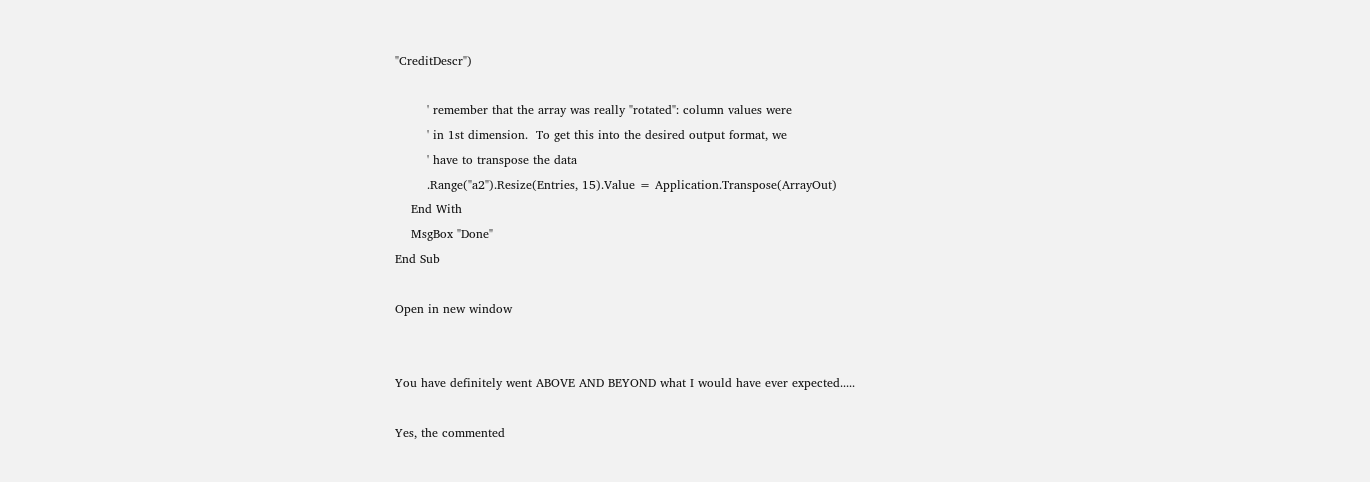"CreditDescr")

        ' remember that the array was really "rotated": column values were
        ' in 1st dimension.  To get this into the desired output format, we
        ' have to transpose the data
        .Range("a2").Resize(Entries, 15).Value = Application.Transpose(ArrayOut)
    End With
    MsgBox "Done"
End Sub

Open in new window


You have definitely went ABOVE AND BEYOND what I would have ever expected.....

Yes, the commented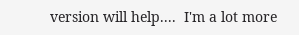version will help....  I'm a lot more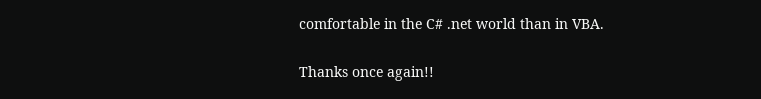comfortable in the C# .net world than in VBA.

Thanks once again!!